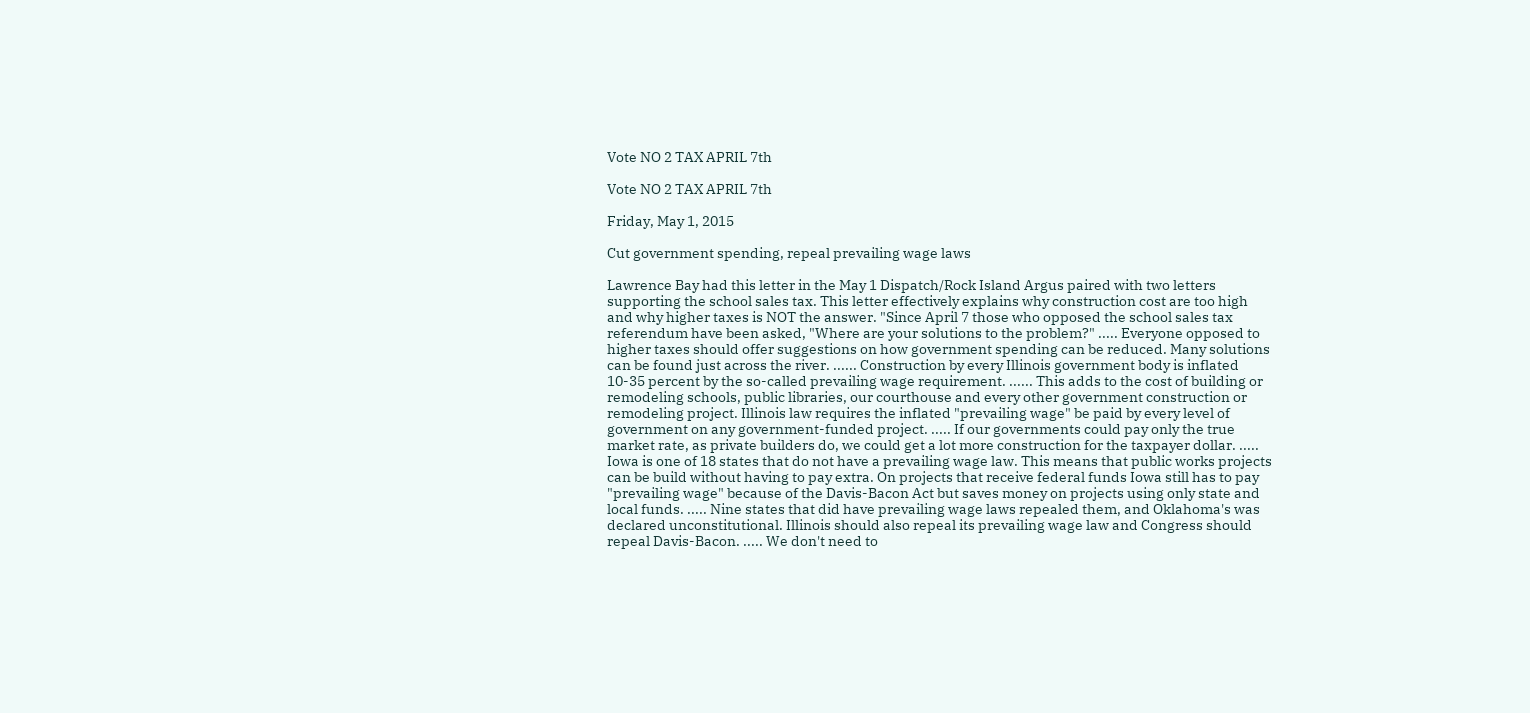Vote NO 2 TAX APRIL 7th

Vote NO 2 TAX APRIL 7th

Friday, May 1, 2015

Cut government spending, repeal prevailing wage laws

Lawrence Bay had this letter in the May 1 Dispatch/Rock Island Argus paired with two letters supporting the school sales tax. This letter effectively explains why construction cost are too high and why higher taxes is NOT the answer. "Since April 7 those who opposed the school sales tax referendum have been asked, "Where are your solutions to the problem?" ..... Everyone opposed to higher taxes should offer suggestions on how government spending can be reduced. Many solutions can be found just across the river. ...... Construction by every Illinois government body is inflated 10-35 percent by the so-called prevailing wage requirement. ...... This adds to the cost of building or remodeling schools, public libraries, our courthouse and every other government construction or remodeling project. Illinois law requires the inflated "prevailing wage" be paid by every level of government on any government-funded project. ..... If our governments could pay only the true market rate, as private builders do, we could get a lot more construction for the taxpayer dollar. ..... Iowa is one of 18 states that do not have a prevailing wage law. This means that public works projects can be build without having to pay extra. On projects that receive federal funds Iowa still has to pay "prevailing wage" because of the Davis-Bacon Act but saves money on projects using only state and local funds. ..... Nine states that did have prevailing wage laws repealed them, and Oklahoma's was declared unconstitutional. Illinois should also repeal its prevailing wage law and Congress should repeal Davis-Bacon. ..... We don't need to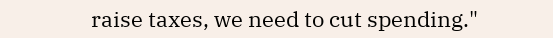raise taxes, we need to cut spending."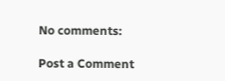No comments:

Post a Comment